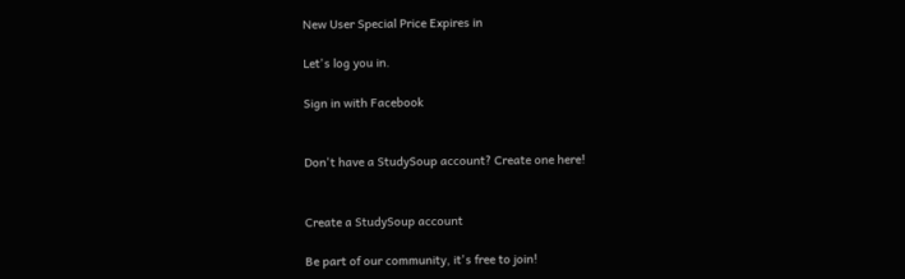New User Special Price Expires in

Let's log you in.

Sign in with Facebook


Don't have a StudySoup account? Create one here!


Create a StudySoup account

Be part of our community, it's free to join!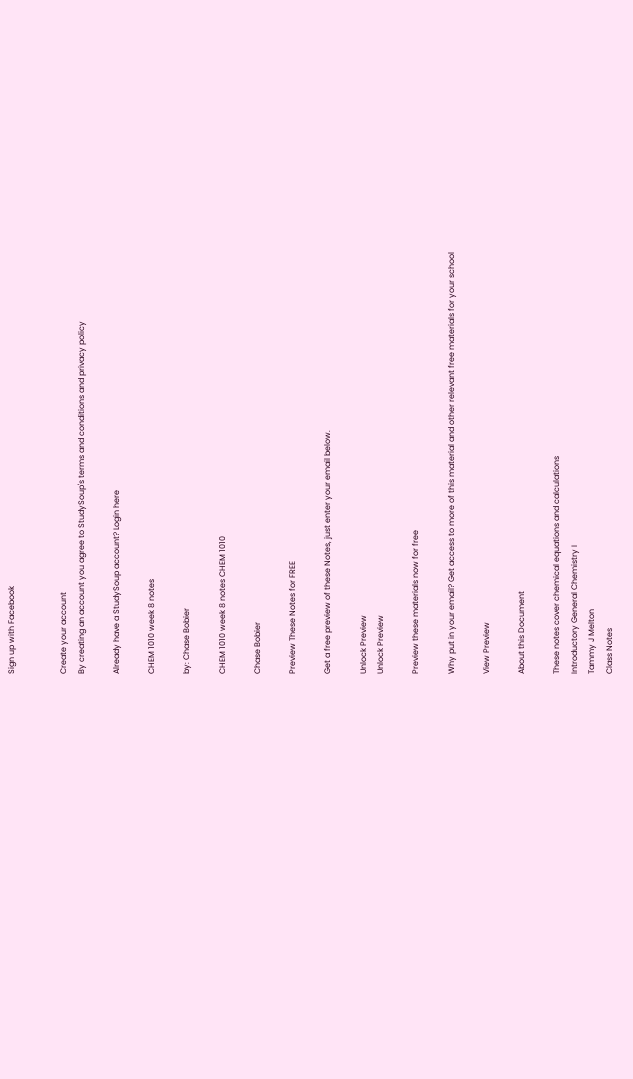Sign up with Facebook


Create your account
By creating an account you agree to StudySoup's terms and conditions and privacy policy

Already have a StudySoup account? Login here

CHEM 1010 week 8 notes

by: Chase Bobier

CHEM 1010 week 8 notes CHEM 1010

Chase Bobier

Preview These Notes for FREE

Get a free preview of these Notes, just enter your email below.

Unlock Preview
Unlock Preview

Preview these materials now for free

Why put in your email? Get access to more of this material and other relevant free materials for your school

View Preview

About this Document

These notes cover chemical equations and calculations
Introductory General Chemistry I
Tammy J Melton
Class Notes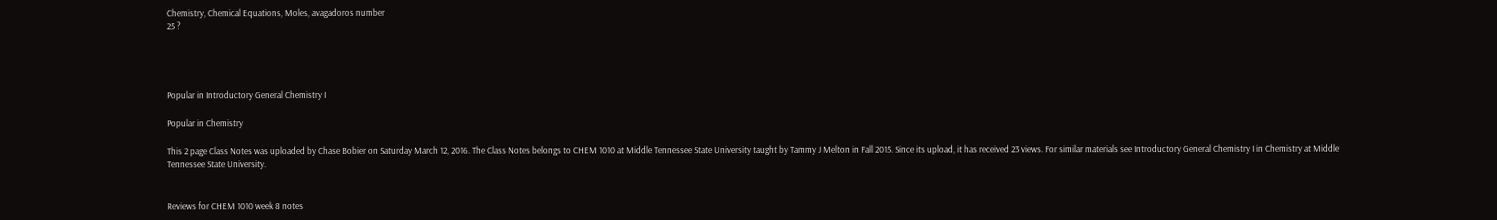Chemistry, Chemical Equations, Moles, avagadoros number
25 ?




Popular in Introductory General Chemistry I

Popular in Chemistry

This 2 page Class Notes was uploaded by Chase Bobier on Saturday March 12, 2016. The Class Notes belongs to CHEM 1010 at Middle Tennessee State University taught by Tammy J Melton in Fall 2015. Since its upload, it has received 23 views. For similar materials see Introductory General Chemistry I in Chemistry at Middle Tennessee State University.


Reviews for CHEM 1010 week 8 notes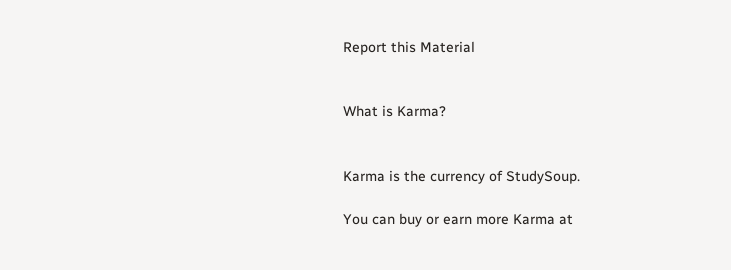Report this Material


What is Karma?


Karma is the currency of StudySoup.

You can buy or earn more Karma at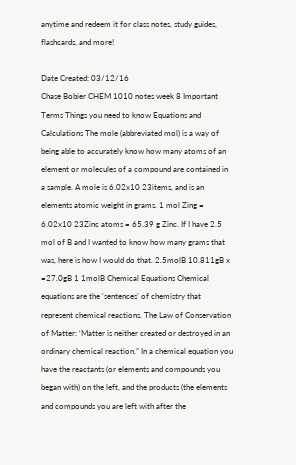anytime and redeem it for class notes, study guides, flashcards, and more!

Date Created: 03/12/16
Chase Bobier CHEM 1010 notes week 8 Important Terms Things you need to know Equations and Calculations The mole (abbreviated mol) is a way of being able to accurately know how many atoms of an element or molecules of a compound are contained in a sample. A mole is 6.02x10 23items, and is an elements atomic weight in grams. 1 mol Zing = 6.02x10 23Zinc atoms = 65.39 g Zinc. If I have 2.5 mol of B and I wanted to know how many grams that was, here is how I would do that. 2.5molB 10.811gB x =27.0gB 1 1molB Chemical Equations Chemical equations are the ‘sentences’ of chemistry that represent chemical reactions. The Law of Conservation of Matter: ‘Matter is neither created or destroyed in an ordinary chemical reaction.” In a chemical equation you have the reactants (or elements and compounds you began with) on the left, and the products (the elements and compounds you are left with after the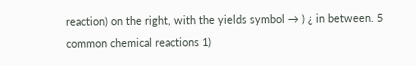reaction) on the right, with the yields symbol → ) ¿ in between. 5 common chemical reactions 1)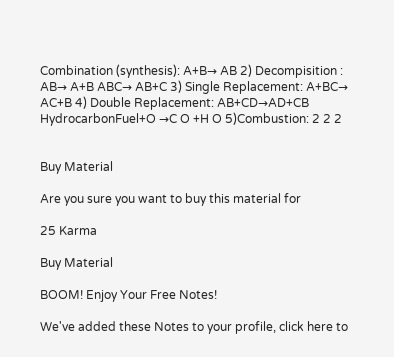Combination (synthesis): A+B→ AB 2) Decompisition : AB→ A+B ABC→ AB+C 3) Single Replacement: A+BC→ AC+B 4) Double Replacement: AB+CD→AD+CB HydrocarbonFuel+O →C O +H O 5)Combustion: 2 2 2


Buy Material

Are you sure you want to buy this material for

25 Karma

Buy Material

BOOM! Enjoy Your Free Notes!

We've added these Notes to your profile, click here to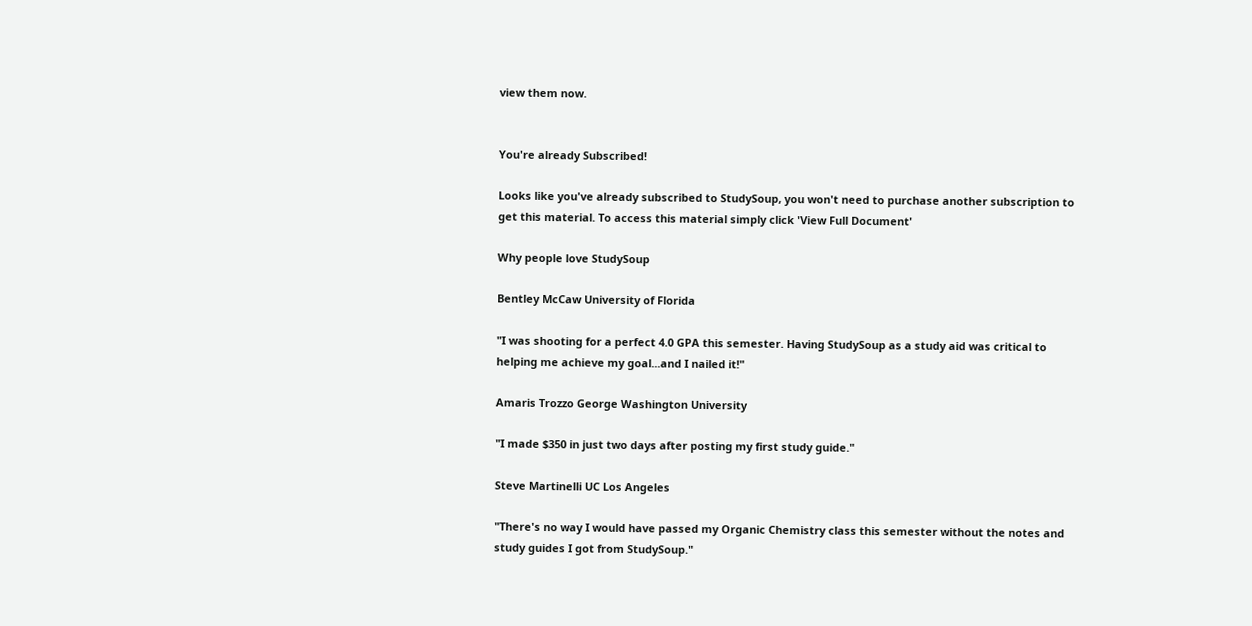view them now.


You're already Subscribed!

Looks like you've already subscribed to StudySoup, you won't need to purchase another subscription to get this material. To access this material simply click 'View Full Document'

Why people love StudySoup

Bentley McCaw University of Florida

"I was shooting for a perfect 4.0 GPA this semester. Having StudySoup as a study aid was critical to helping me achieve my goal...and I nailed it!"

Amaris Trozzo George Washington University

"I made $350 in just two days after posting my first study guide."

Steve Martinelli UC Los Angeles

"There's no way I would have passed my Organic Chemistry class this semester without the notes and study guides I got from StudySoup."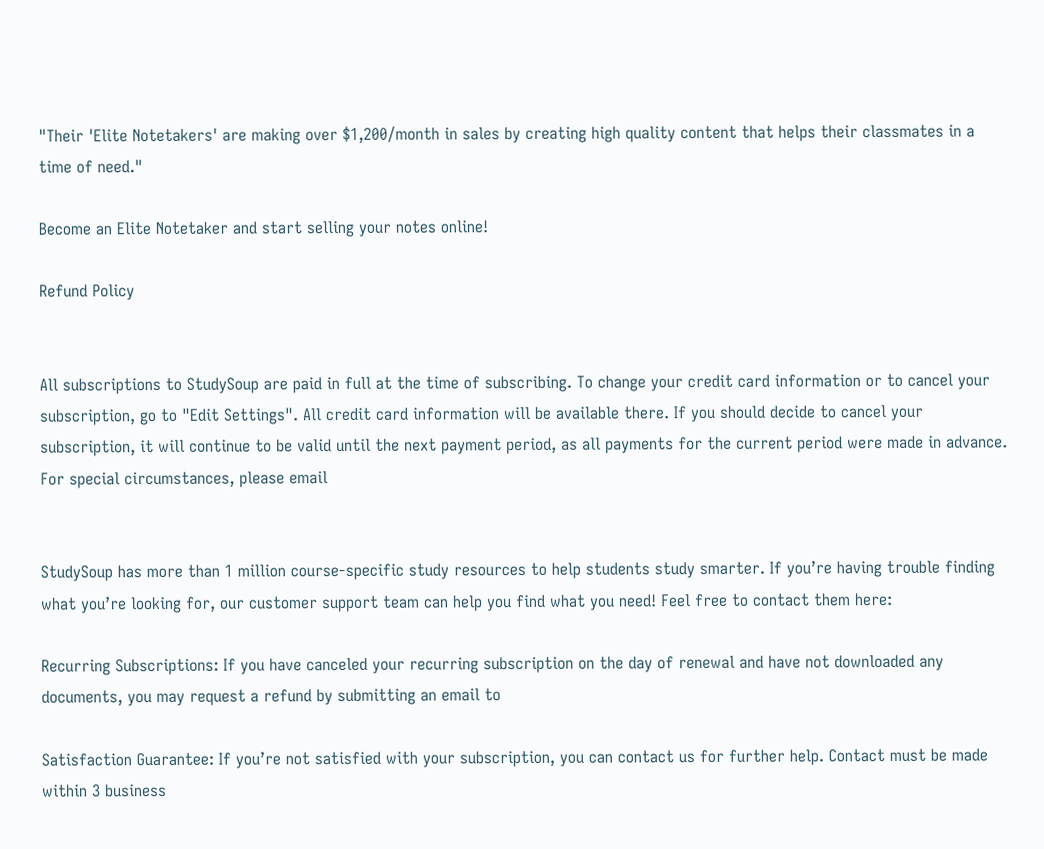"Their 'Elite Notetakers' are making over $1,200/month in sales by creating high quality content that helps their classmates in a time of need."

Become an Elite Notetaker and start selling your notes online!

Refund Policy


All subscriptions to StudySoup are paid in full at the time of subscribing. To change your credit card information or to cancel your subscription, go to "Edit Settings". All credit card information will be available there. If you should decide to cancel your subscription, it will continue to be valid until the next payment period, as all payments for the current period were made in advance. For special circumstances, please email


StudySoup has more than 1 million course-specific study resources to help students study smarter. If you’re having trouble finding what you’re looking for, our customer support team can help you find what you need! Feel free to contact them here:

Recurring Subscriptions: If you have canceled your recurring subscription on the day of renewal and have not downloaded any documents, you may request a refund by submitting an email to

Satisfaction Guarantee: If you’re not satisfied with your subscription, you can contact us for further help. Contact must be made within 3 business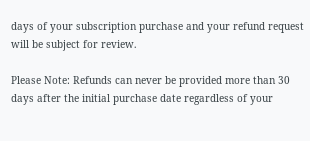days of your subscription purchase and your refund request will be subject for review.

Please Note: Refunds can never be provided more than 30 days after the initial purchase date regardless of your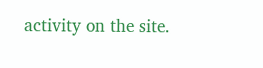activity on the site.